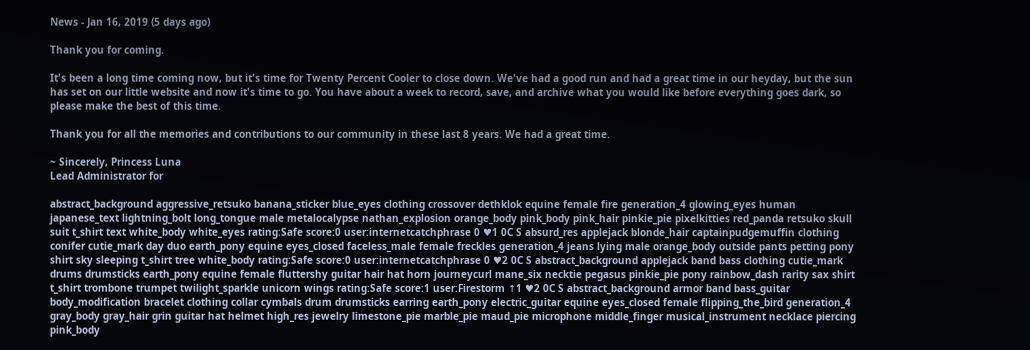News - Jan 16, 2019 (5 days ago)

Thank you for coming.

It's been a long time coming now, but it's time for Twenty Percent Cooler to close down. We've had a good run and had a great time in our heyday, but the sun has set on our little website and now it's time to go. You have about a week to record, save, and archive what you would like before everything goes dark, so please make the best of this time.

Thank you for all the memories and contributions to our community in these last 8 years. We had a great time.

~ Sincerely, Princess Luna
Lead Administrator for

abstract_background aggressive_retsuko banana_sticker blue_eyes clothing crossover dethklok equine female fire generation_4 glowing_eyes human japanese_text lightning_bolt long_tongue male metalocalypse nathan_explosion orange_body pink_body pink_hair pinkie_pie pixelkitties red_panda retsuko skull suit t_shirt text white_body white_eyes rating:Safe score:0 user:internetcatchphrase 0 ♥1 0C S absurd_res applejack blonde_hair captainpudgemuffin clothing conifer cutie_mark day duo earth_pony equine eyes_closed faceless_male female freckles generation_4 jeans lying male orange_body outside pants petting pony shirt sky sleeping t_shirt tree white_body rating:Safe score:0 user:internetcatchphrase 0 ♥2 0C S abstract_background applejack band bass clothing cutie_mark drums drumsticks earth_pony equine female fluttershy guitar hair hat horn journeycurl mane_six necktie pegasus pinkie_pie pony rainbow_dash rarity sax shirt t_shirt trombone trumpet twilight_sparkle unicorn wings rating:Safe score:1 user:Firestorm ↑1 ♥2 0C S abstract_background armor band bass_guitar body_modification bracelet clothing collar cymbals drum drumsticks earring earth_pony electric_guitar equine eyes_closed female flipping_the_bird generation_4 gray_body gray_hair grin guitar hat helmet high_res jewelry limestone_pie marble_pie maud_pie microphone middle_finger musical_instrument necklace piercing pink_body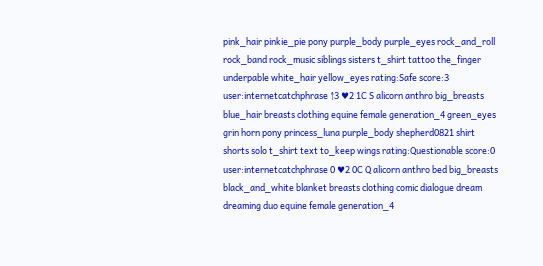pink_hair pinkie_pie pony purple_body purple_eyes rock_and_roll rock_band rock_music siblings sisters t_shirt tattoo the_finger underpable white_hair yellow_eyes rating:Safe score:3 user:internetcatchphrase ↑3 ♥2 1C S alicorn anthro big_breasts blue_hair breasts clothing equine female generation_4 green_eyes grin horn pony princess_luna purple_body shepherd0821 shirt shorts solo t_shirt text to_keep wings rating:Questionable score:0 user:internetcatchphrase 0 ♥2 0C Q alicorn anthro bed big_breasts black_and_white blanket breasts clothing comic dialogue dream dreaming duo equine female generation_4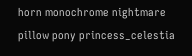horn monochrome nightmare pillow pony princess_celestia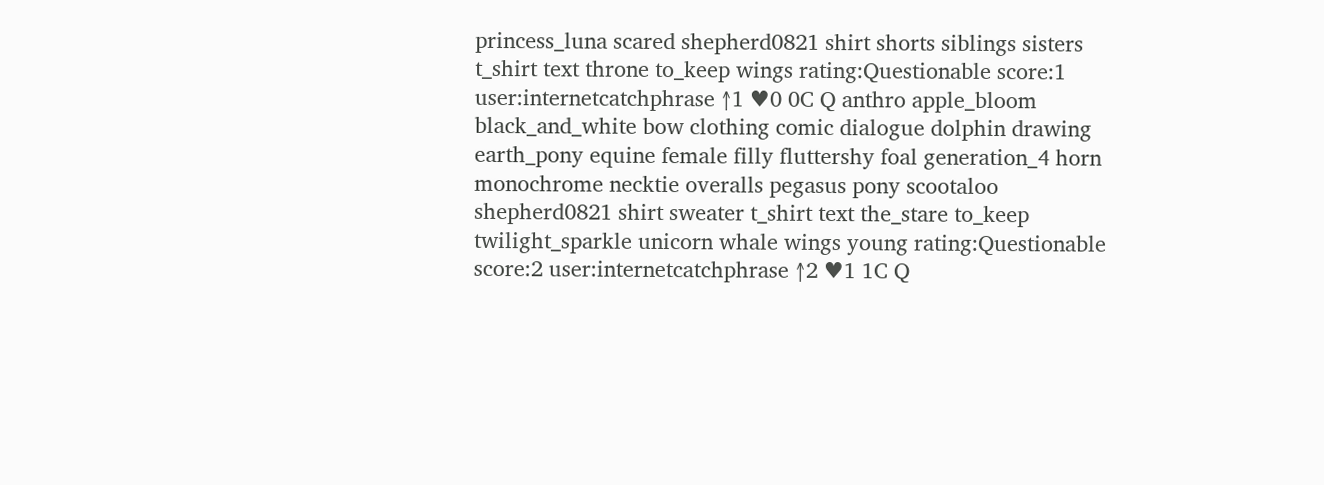princess_luna scared shepherd0821 shirt shorts siblings sisters t_shirt text throne to_keep wings rating:Questionable score:1 user:internetcatchphrase ↑1 ♥0 0C Q anthro apple_bloom black_and_white bow clothing comic dialogue dolphin drawing earth_pony equine female filly fluttershy foal generation_4 horn monochrome necktie overalls pegasus pony scootaloo shepherd0821 shirt sweater t_shirt text the_stare to_keep twilight_sparkle unicorn whale wings young rating:Questionable score:2 user:internetcatchphrase ↑2 ♥1 1C Q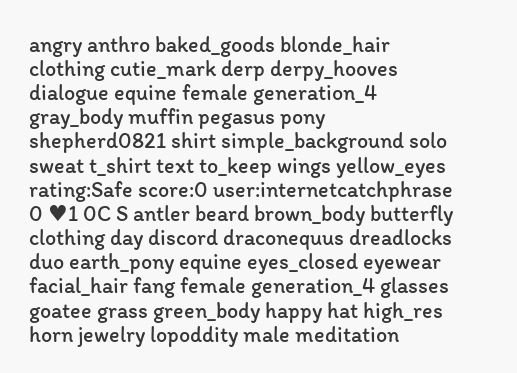angry anthro baked_goods blonde_hair clothing cutie_mark derp derpy_hooves dialogue equine female generation_4 gray_body muffin pegasus pony shepherd0821 shirt simple_background solo sweat t_shirt text to_keep wings yellow_eyes rating:Safe score:0 user:internetcatchphrase 0 ♥1 0C S antler beard brown_body butterfly clothing day discord draconequus dreadlocks duo earth_pony equine eyes_closed eyewear facial_hair fang female generation_4 glasses goatee grass green_body happy hat high_res horn jewelry lopoddity male meditation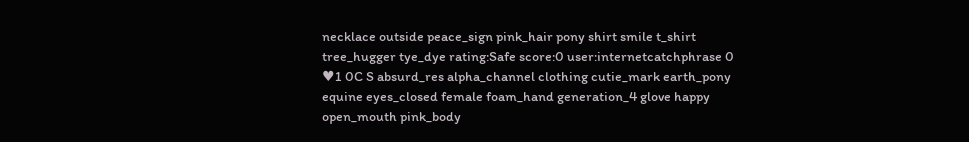necklace outside peace_sign pink_hair pony shirt smile t_shirt tree_hugger tye_dye rating:Safe score:0 user:internetcatchphrase 0 ♥1 0C S absurd_res alpha_channel clothing cutie_mark earth_pony equine eyes_closed female foam_hand generation_4 glove happy open_mouth pink_body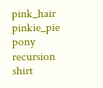pink_hair pinkie_pie pony recursion shirt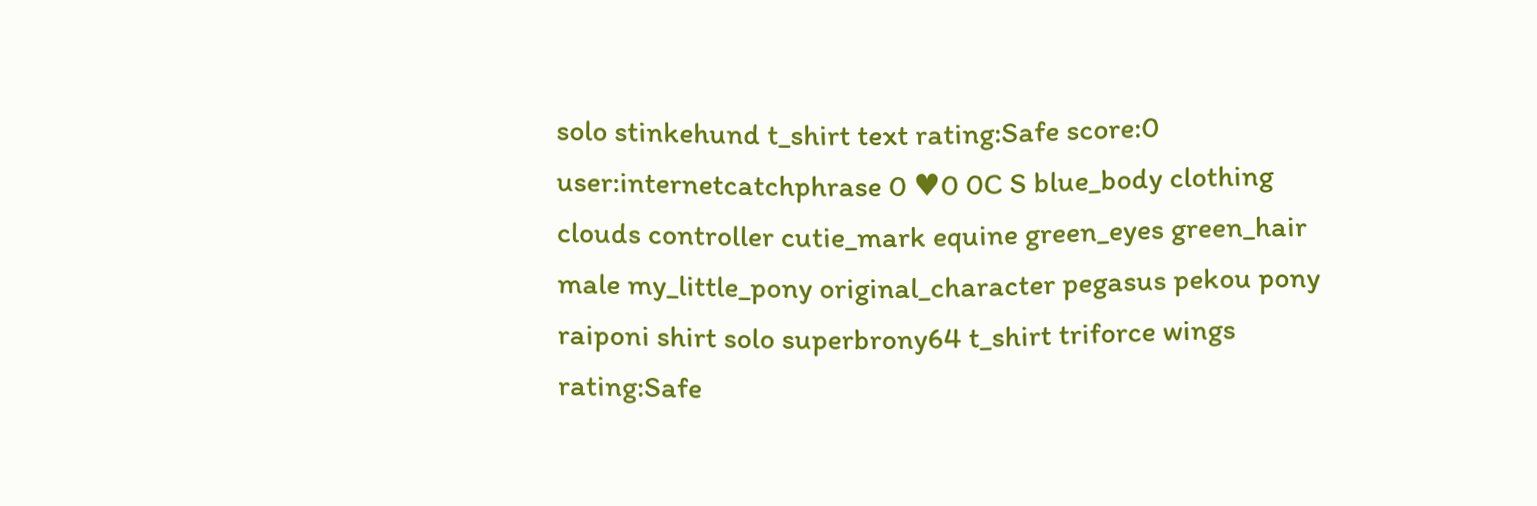solo stinkehund t_shirt text rating:Safe score:0 user:internetcatchphrase 0 ♥0 0C S blue_body clothing clouds controller cutie_mark equine green_eyes green_hair male my_little_pony original_character pegasus pekou pony raiponi shirt solo superbrony64 t_shirt triforce wings rating:Safe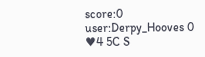score:0 user:Derpy_Hooves 0 ♥4 5C S